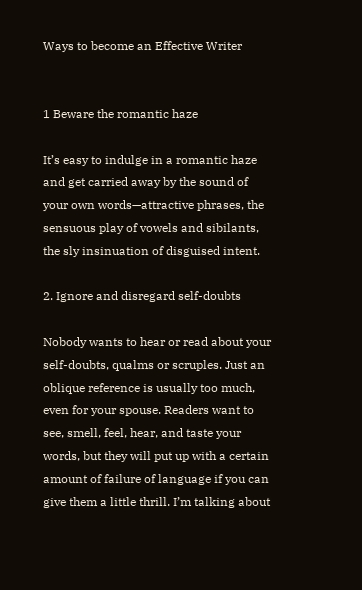Ways to become an Effective Writer


1 Beware the romantic haze

It’s easy to indulge in a romantic haze and get carried away by the sound of your own words—attractive phrases, the sensuous play of vowels and sibilants, the sly insinuation of disguised intent.

2. Ignore and disregard self-doubts

Nobody wants to hear or read about your self-doubts, qualms or scruples. Just an oblique reference is usually too much, even for your spouse. Readers want to see, smell, feel, hear, and taste your words, but they will put up with a certain amount of failure of language if you can give them a little thrill. I’m talking about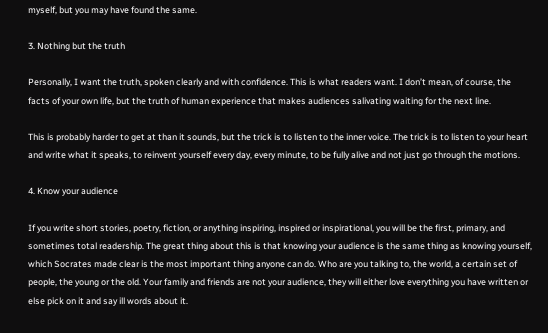myself, but you may have found the same.

3. Nothing but the truth

Personally, I want the truth, spoken clearly and with confidence. This is what readers want. I don’t mean, of course, the facts of your own life, but the truth of human experience that makes audiences salivating waiting for the next line.

This is probably harder to get at than it sounds, but the trick is to listen to the inner voice. The trick is to listen to your heart and write what it speaks, to reinvent yourself every day, every minute, to be fully alive and not just go through the motions.

4. Know your audience

If you write short stories, poetry, fiction, or anything inspiring, inspired or inspirational, you will be the first, primary, and sometimes total readership. The great thing about this is that knowing your audience is the same thing as knowing yourself, which Socrates made clear is the most important thing anyone can do. Who are you talking to, the world, a certain set of people, the young or the old. Your family and friends are not your audience, they will either love everything you have written or else pick on it and say ill words about it.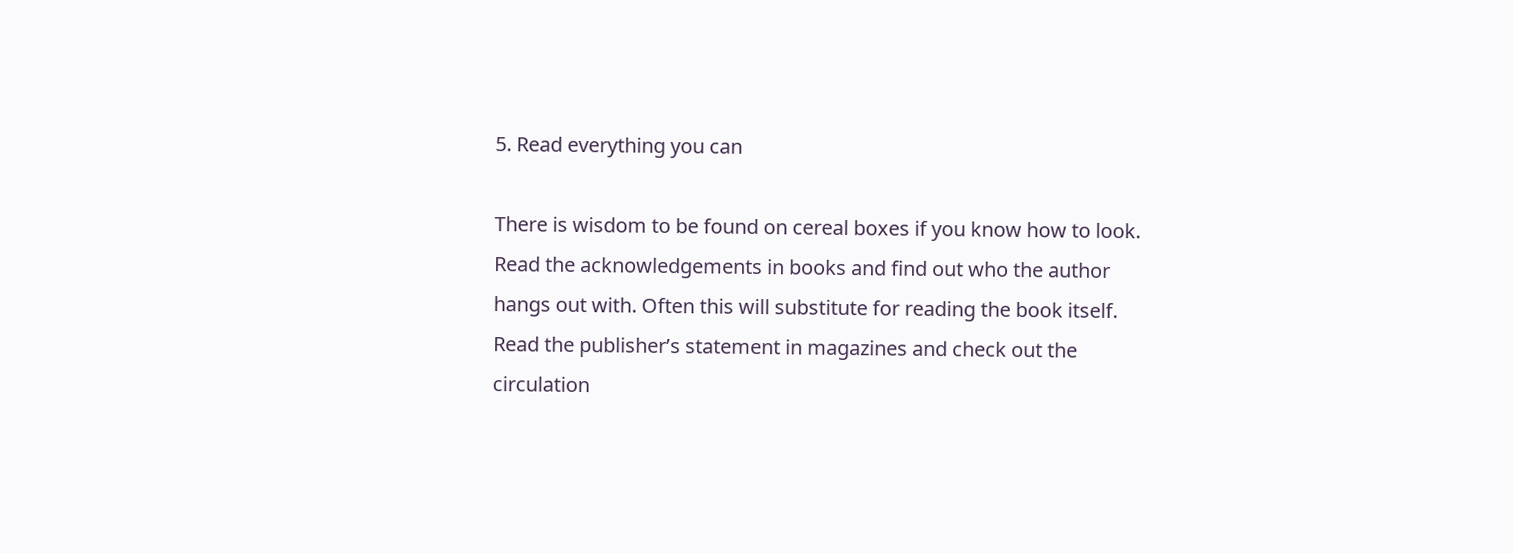5. Read everything you can

There is wisdom to be found on cereal boxes if you know how to look. Read the acknowledgements in books and find out who the author hangs out with. Often this will substitute for reading the book itself. Read the publisher’s statement in magazines and check out the circulation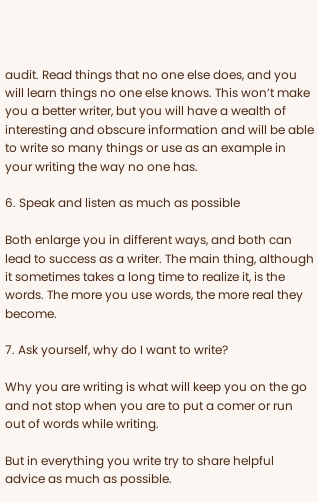audit. Read things that no one else does, and you will learn things no one else knows. This won’t make you a better writer, but you will have a wealth of interesting and obscure information and will be able to write so many things or use as an example in your writing the way no one has.

6. Speak and listen as much as possible

Both enlarge you in different ways, and both can lead to success as a writer. The main thing, although it sometimes takes a long time to realize it, is the words. The more you use words, the more real they become.

7. Ask yourself, why do I want to write?

Why you are writing is what will keep you on the go and not stop when you are to put a comer or run out of words while writing.

But in everything you write try to share helpful advice as much as possible.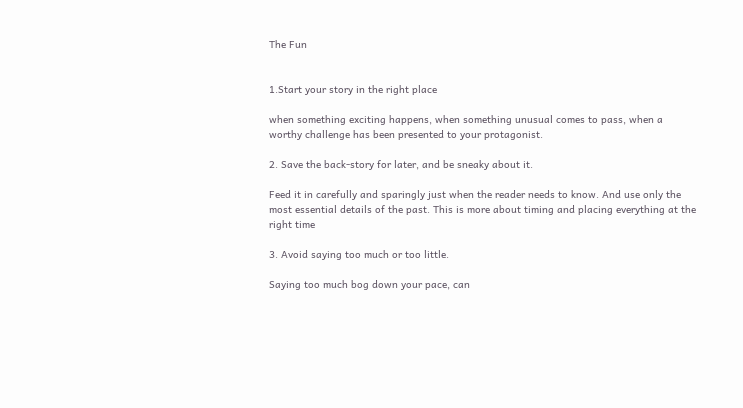The Fun


1.Start your story in the right place

when something exciting happens, when something unusual comes to pass, when a worthy challenge has been presented to your protagonist.

2. Save the back-story for later, and be sneaky about it.

Feed it in carefully and sparingly just when the reader needs to know. And use only the most essential details of the past. This is more about timing and placing everything at the right time

3. Avoid saying too much or too little.

Saying too much bog down your pace, can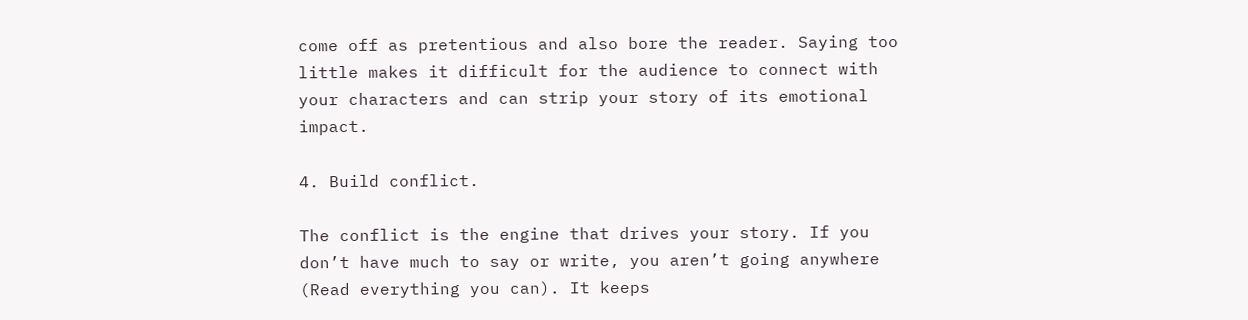come off as pretentious and also bore the reader. Saying too little makes it difficult for the audience to connect with your characters and can strip your story of its emotional impact.

4. Build conflict.

The conflict is the engine that drives your story. If you don’t have much to say or write, you aren’t going anywhere (Read everything you can). It keeps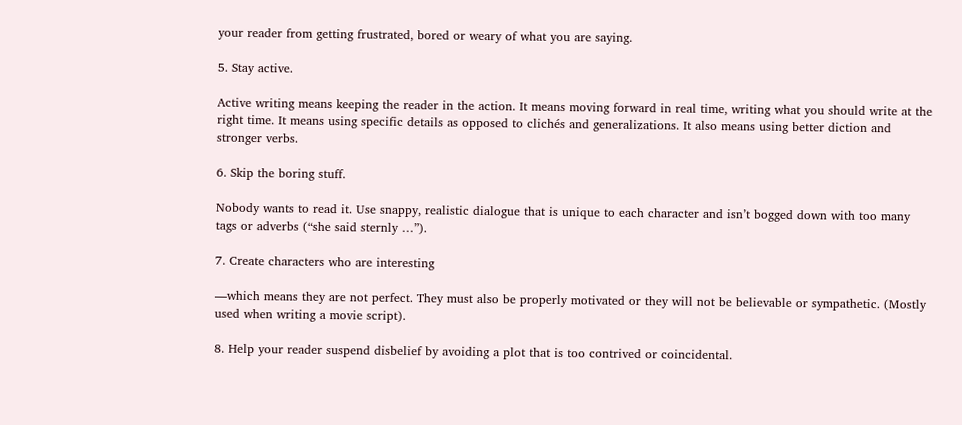your reader from getting frustrated, bored or weary of what you are saying.

5. Stay active.

Active writing means keeping the reader in the action. It means moving forward in real time, writing what you should write at the right time. It means using specific details as opposed to clichés and generalizations. It also means using better diction and stronger verbs.

6. Skip the boring stuff.

Nobody wants to read it. Use snappy, realistic dialogue that is unique to each character and isn’t bogged down with too many tags or adverbs (“she said sternly …”).

7. Create characters who are interesting

—which means they are not perfect. They must also be properly motivated or they will not be believable or sympathetic. (Mostly used when writing a movie script).

8. Help your reader suspend disbelief by avoiding a plot that is too contrived or coincidental.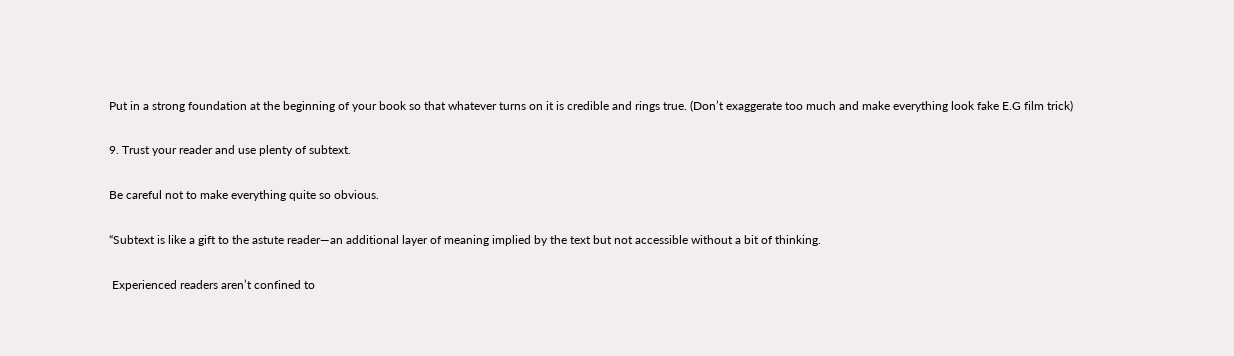Put in a strong foundation at the beginning of your book so that whatever turns on it is credible and rings true. (Don’t exaggerate too much and make everything look fake E.G film trick)

9. Trust your reader and use plenty of subtext.

Be careful not to make everything quite so obvious.

“Subtext is like a gift to the astute reader—an additional layer of meaning implied by the text but not accessible without a bit of thinking.

 Experienced readers aren’t confined to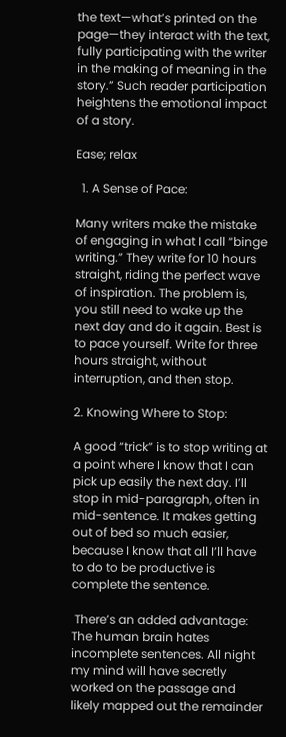the text—what’s printed on the page—they interact with the text, fully participating with the writer in the making of meaning in the story.” Such reader participation heightens the emotional impact of a story.

Ease; relax

  1. A Sense of Pace:

Many writers make the mistake of engaging in what I call “binge writing.” They write for 10 hours straight, riding the perfect wave of inspiration. The problem is, you still need to wake up the next day and do it again. Best is to pace yourself. Write for three hours straight, without interruption, and then stop.

2. Knowing Where to Stop:

A good “trick” is to stop writing at a point where I know that I can pick up easily the next day. I’ll stop in mid-paragraph, often in mid-sentence. It makes getting out of bed so much easier, because I know that all I’ll have to do to be productive is complete the sentence.

 There’s an added advantage: The human brain hates incomplete sentences. All night my mind will have secretly worked on the passage and likely mapped out the remainder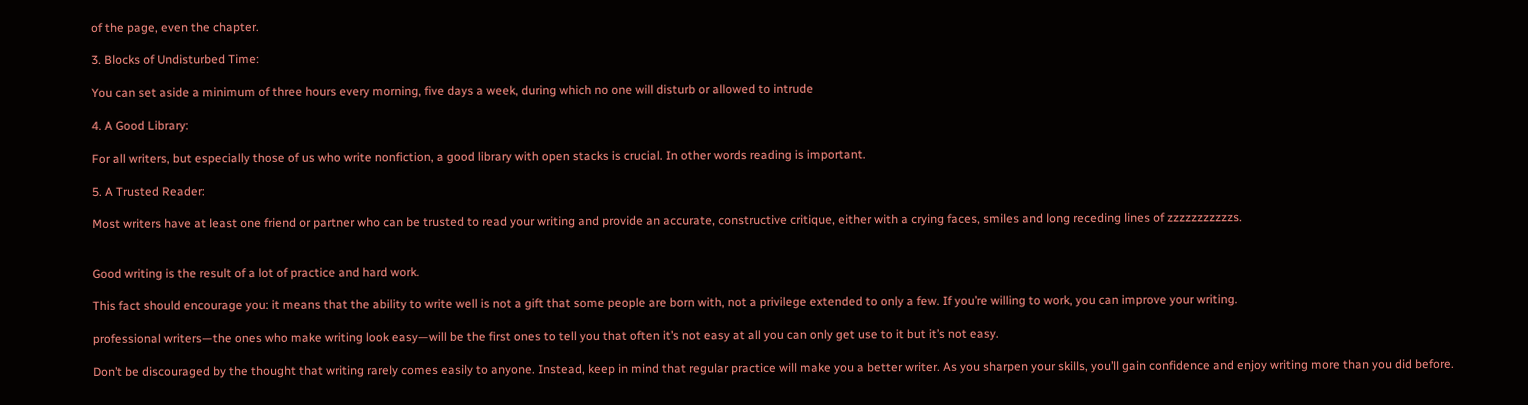of the page, even the chapter.

3. Blocks of Undisturbed Time:

You can set aside a minimum of three hours every morning, five days a week, during which no one will disturb or allowed to intrude

4. A Good Library:

For all writers, but especially those of us who write nonfiction, a good library with open stacks is crucial. In other words reading is important.

5. A Trusted Reader:

Most writers have at least one friend or partner who can be trusted to read your writing and provide an accurate, constructive critique, either with a crying faces, smiles and long receding lines of zzzzzzzzzzzs.


Good writing is the result of a lot of practice and hard work.

This fact should encourage you: it means that the ability to write well is not a gift that some people are born with, not a privilege extended to only a few. If you’re willing to work, you can improve your writing.

professional writers—the ones who make writing look easy—will be the first ones to tell you that often it’s not easy at all you can only get use to it but it’s not easy.

Don’t be discouraged by the thought that writing rarely comes easily to anyone. Instead, keep in mind that regular practice will make you a better writer. As you sharpen your skills, you’ll gain confidence and enjoy writing more than you did before.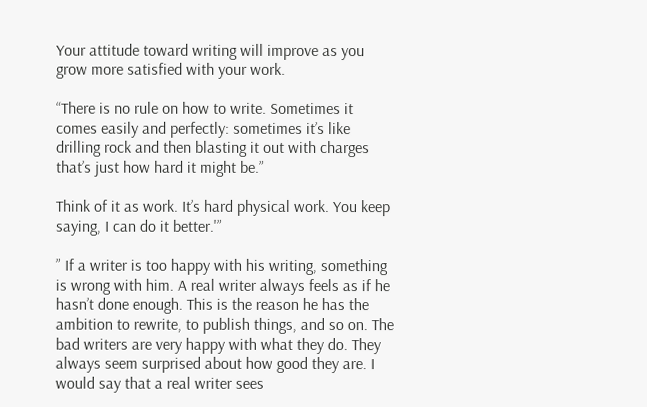Your attitude toward writing will improve as you grow more satisfied with your work.

“There is no rule on how to write. Sometimes it comes easily and perfectly: sometimes it’s like drilling rock and then blasting it out with charges that’s just how hard it might be.”

Think of it as work. It’s hard physical work. You keep saying, I can do it better.'”

” If a writer is too happy with his writing, something is wrong with him. A real writer always feels as if he hasn’t done enough. This is the reason he has the ambition to rewrite, to publish things, and so on. The bad writers are very happy with what they do. They always seem surprised about how good they are. I would say that a real writer sees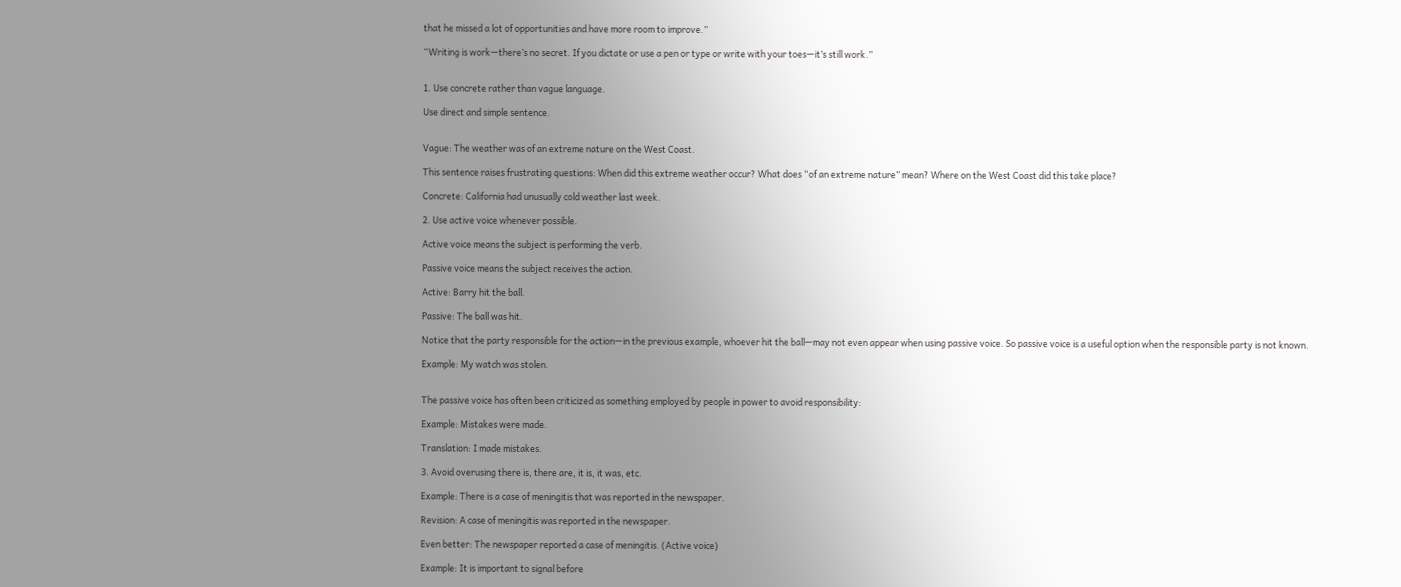that he missed a lot of opportunities and have more room to improve.”

“Writing is work—there’s no secret. If you dictate or use a pen or type or write with your toes—it’s still work.”


1. Use concrete rather than vague language.

Use direct and simple sentence.


Vague: The weather was of an extreme nature on the West Coast.

This sentence raises frustrating questions: When did this extreme weather occur? What does “of an extreme nature” mean? Where on the West Coast did this take place?

Concrete: California had unusually cold weather last week.

2. Use active voice whenever possible.

Active voice means the subject is performing the verb.

Passive voice means the subject receives the action.

Active: Barry hit the ball.

Passive: The ball was hit.

Notice that the party responsible for the action—in the previous example, whoever hit the ball—may not even appear when using passive voice. So passive voice is a useful option when the responsible party is not known.

Example: My watch was stolen.


The passive voice has often been criticized as something employed by people in power to avoid responsibility:

Example: Mistakes were made.

Translation: I made mistakes.

3. Avoid overusing there is, there are, it is, it was, etc.

Example: There is a case of meningitis that was reported in the newspaper.

Revision: A case of meningitis was reported in the newspaper.

Even better: The newspaper reported a case of meningitis. (Active voice)

Example: It is important to signal before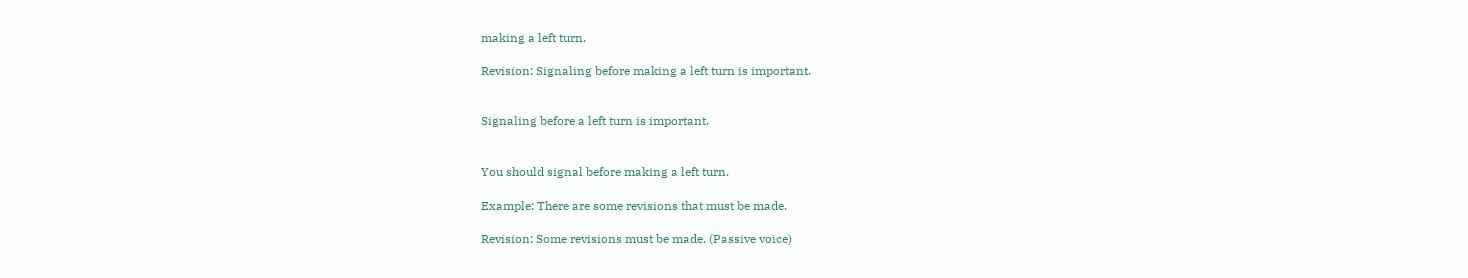making a left turn.

Revision: Signaling before making a left turn is important.


Signaling before a left turn is important.


You should signal before making a left turn.

Example: There are some revisions that must be made.

Revision: Some revisions must be made. (Passive voice)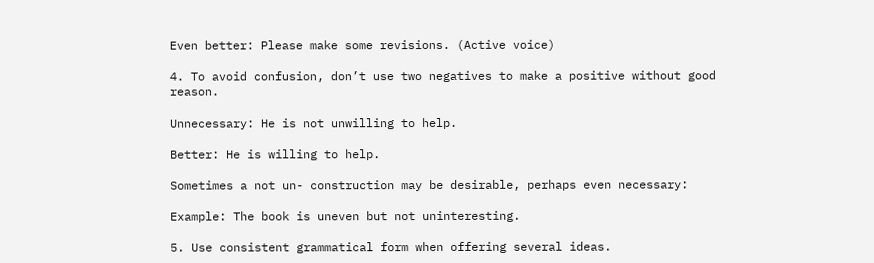Even better: Please make some revisions. (Active voice)

4. To avoid confusion, don’t use two negatives to make a positive without good reason.

Unnecessary: He is not unwilling to help.

Better: He is willing to help.

Sometimes a not un- construction may be desirable, perhaps even necessary:

Example: The book is uneven but not uninteresting.

5. Use consistent grammatical form when offering several ideas.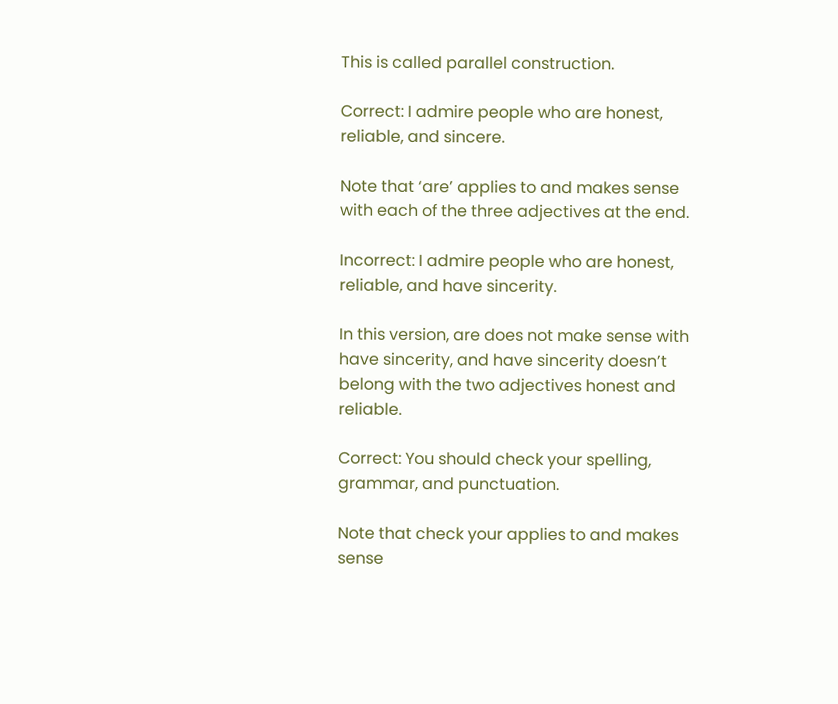This is called parallel construction.

Correct: I admire people who are honest, reliable, and sincere.

Note that ‘are’ applies to and makes sense with each of the three adjectives at the end.

Incorrect: I admire people who are honest, reliable, and have sincerity.

In this version, are does not make sense with have sincerity, and have sincerity doesn’t belong with the two adjectives honest and reliable.

Correct: You should check your spelling, grammar, and punctuation.

Note that check your applies to and makes sense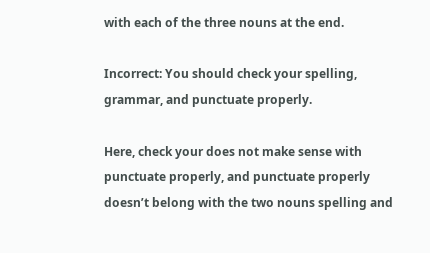with each of the three nouns at the end.

Incorrect: You should check your spelling, grammar, and punctuate properly.

Here, check your does not make sense with punctuate properly, and punctuate properly doesn’t belong with the two nouns spelling and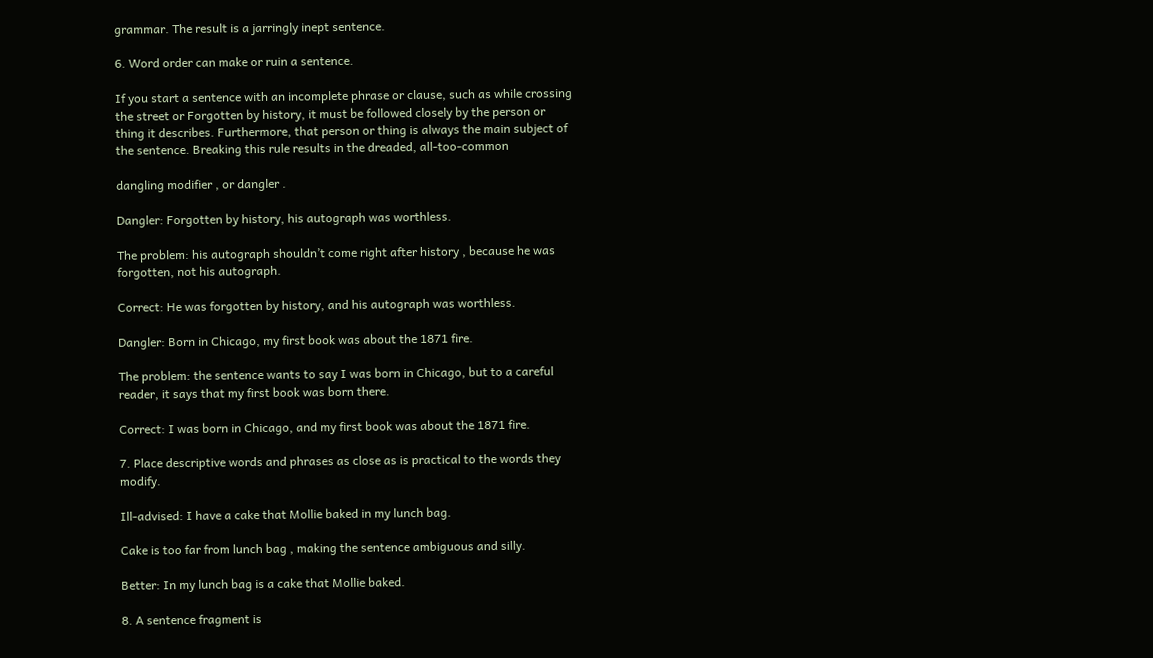grammar. The result is a jarringly inept sentence.

6. Word order can make or ruin a sentence.

If you start a sentence with an incomplete phrase or clause, such as while crossing the street or Forgotten by history, it must be followed closely by the person or thing it describes. Furthermore, that person or thing is always the main subject of the sentence. Breaking this rule results in the dreaded, all-too-common

dangling modifier , or dangler .

Dangler: Forgotten by history, his autograph was worthless.

The problem: his autograph shouldn’t come right after history , because he was forgotten, not his autograph.

Correct: He was forgotten by history, and his autograph was worthless.

Dangler: Born in Chicago, my first book was about the 1871 fire.

The problem: the sentence wants to say I was born in Chicago, but to a careful reader, it says that my first book was born there.

Correct: I was born in Chicago, and my first book was about the 1871 fire.

7. Place descriptive words and phrases as close as is practical to the words they modify.

Ill-advised: I have a cake that Mollie baked in my lunch bag.

Cake is too far from lunch bag , making the sentence ambiguous and silly.

Better: In my lunch bag is a cake that Mollie baked.

8. A sentence fragment is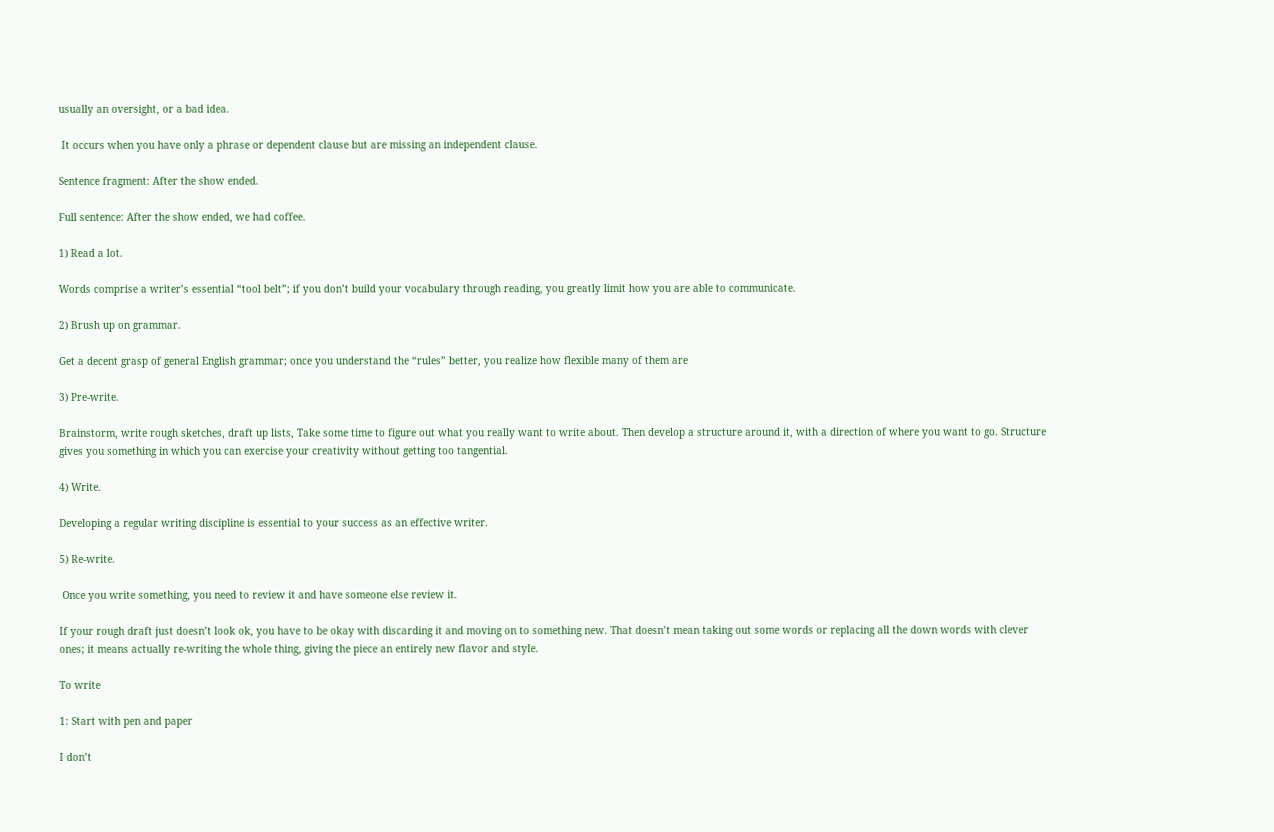usually an oversight, or a bad idea.

 It occurs when you have only a phrase or dependent clause but are missing an independent clause.

Sentence fragment: After the show ended.

Full sentence: After the show ended, we had coffee.

1) Read a lot.

Words comprise a writer’s essential “tool belt”; if you don’t build your vocabulary through reading, you greatly limit how you are able to communicate.

2) Brush up on grammar.

Get a decent grasp of general English grammar; once you understand the “rules” better, you realize how flexible many of them are

3) Pre-write.

Brainstorm, write rough sketches, draft up lists, Take some time to figure out what you really want to write about. Then develop a structure around it, with a direction of where you want to go. Structure gives you something in which you can exercise your creativity without getting too tangential.

4) Write.

Developing a regular writing discipline is essential to your success as an effective writer.

5) Re-write.

 Once you write something, you need to review it and have someone else review it.

If your rough draft just doesn’t look ok, you have to be okay with discarding it and moving on to something new. That doesn’t mean taking out some words or replacing all the down words with clever ones; it means actually re-writing the whole thing, giving the piece an entirely new flavor and style.

To write

1: Start with pen and paper

I don’t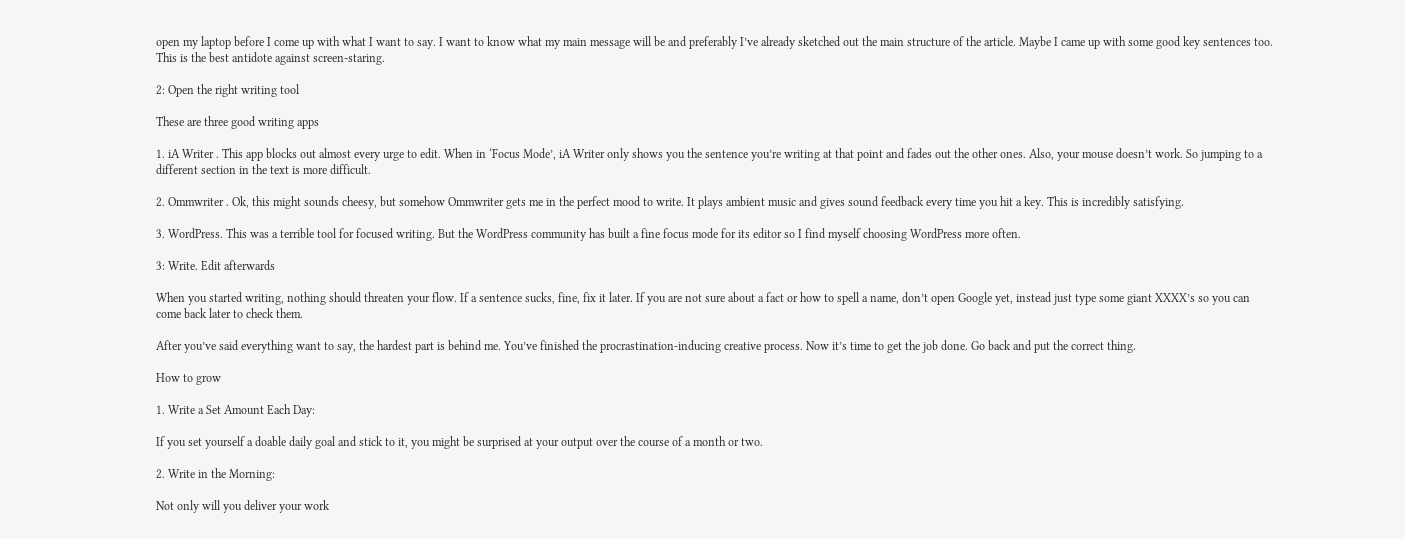open my laptop before I come up with what I want to say. I want to know what my main message will be and preferably I’ve already sketched out the main structure of the article. Maybe I came up with some good key sentences too. This is the best antidote against screen-staring.

2: Open the right writing tool

These are three good writing apps

1. iA Writer . This app blocks out almost every urge to edit. When in ‘Focus Mode’, iA Writer only shows you the sentence you’re writing at that point and fades out the other ones. Also, your mouse doesn’t work. So jumping to a different section in the text is more difficult.

2. Ommwriter . Ok, this might sounds cheesy, but somehow Ommwriter gets me in the perfect mood to write. It plays ambient music and gives sound feedback every time you hit a key. This is incredibly satisfying.

3. WordPress. This was a terrible tool for focused writing. But the WordPress community has built a fine focus mode for its editor so I find myself choosing WordPress more often.

3: Write. Edit afterwards

When you started writing, nothing should threaten your flow. If a sentence sucks, fine, fix it later. If you are not sure about a fact or how to spell a name, don’t open Google yet, instead just type some giant XXXX’s so you can come back later to check them.

After you’ve said everything want to say, the hardest part is behind me. You’ve finished the procrastination-inducing creative process. Now it’s time to get the job done. Go back and put the correct thing.

How to grow

1. Write a Set Amount Each Day:

If you set yourself a doable daily goal and stick to it, you might be surprised at your output over the course of a month or two.

2. Write in the Morning:

Not only will you deliver your work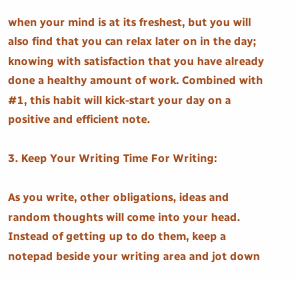when your mind is at its freshest, but you will also find that you can relax later on in the day; knowing with satisfaction that you have already done a healthy amount of work. Combined with #1, this habit will kick-start your day on a positive and efficient note.

3. Keep Your Writing Time For Writing:

As you write, other obligations, ideas and random thoughts will come into your head. Instead of getting up to do them, keep a notepad beside your writing area and jot down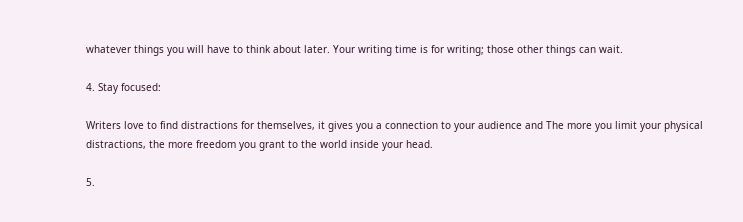whatever things you will have to think about later. Your writing time is for writing; those other things can wait.

4. Stay focused:

Writers love to find distractions for themselves, it gives you a connection to your audience and The more you limit your physical distractions, the more freedom you grant to the world inside your head.

5.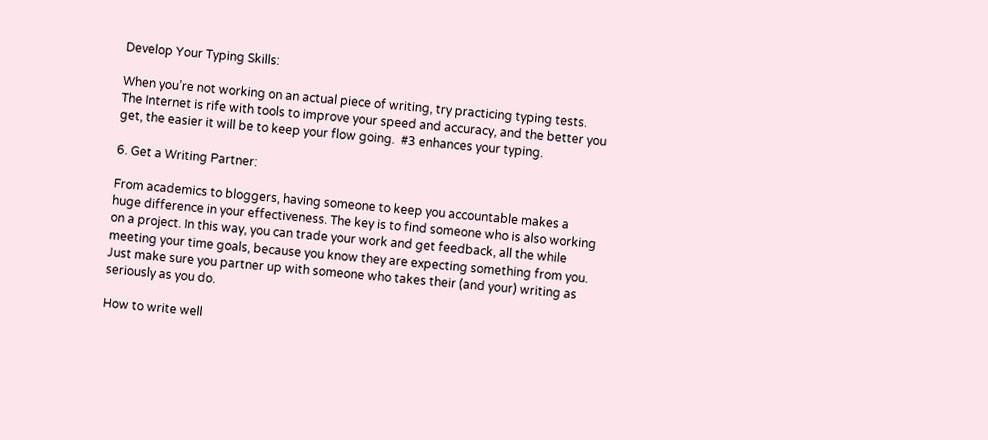Develop Your Typing Skills:

When you’re not working on an actual piece of writing, try practicing typing tests. The Internet is rife with tools to improve your speed and accuracy, and the better you get, the easier it will be to keep your flow going.  #3 enhances your typing.

6. Get a Writing Partner:

From academics to bloggers, having someone to keep you accountable makes a huge difference in your effectiveness. The key is to find someone who is also working on a project. In this way, you can trade your work and get feedback, all the while meeting your time goals, because you know they are expecting something from you. Just make sure you partner up with someone who takes their (and your) writing as seriously as you do.

How to write well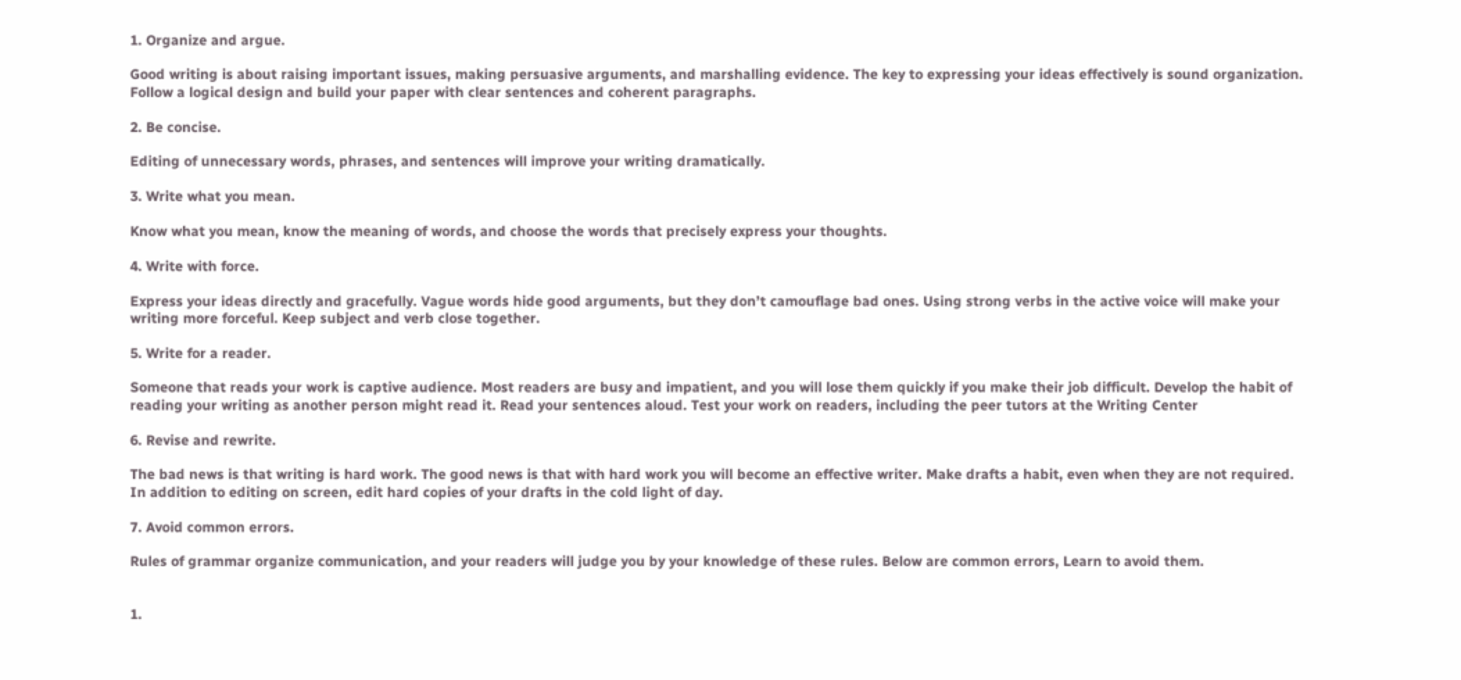1. Organize and argue.

Good writing is about raising important issues, making persuasive arguments, and marshalling evidence. The key to expressing your ideas effectively is sound organization. Follow a logical design and build your paper with clear sentences and coherent paragraphs.

2. Be concise.

Editing of unnecessary words, phrases, and sentences will improve your writing dramatically.

3. Write what you mean.

Know what you mean, know the meaning of words, and choose the words that precisely express your thoughts.

4. Write with force.

Express your ideas directly and gracefully. Vague words hide good arguments, but they don’t camouflage bad ones. Using strong verbs in the active voice will make your writing more forceful. Keep subject and verb close together.

5. Write for a reader.

Someone that reads your work is captive audience. Most readers are busy and impatient, and you will lose them quickly if you make their job difficult. Develop the habit of reading your writing as another person might read it. Read your sentences aloud. Test your work on readers, including the peer tutors at the Writing Center

6. Revise and rewrite.

The bad news is that writing is hard work. The good news is that with hard work you will become an effective writer. Make drafts a habit, even when they are not required. In addition to editing on screen, edit hard copies of your drafts in the cold light of day.

7. Avoid common errors.

Rules of grammar organize communication, and your readers will judge you by your knowledge of these rules. Below are common errors, Learn to avoid them.


1.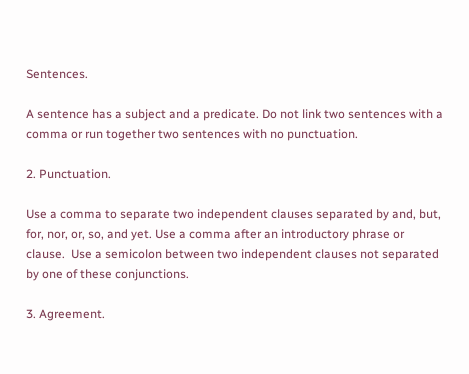Sentences.

A sentence has a subject and a predicate. Do not link two sentences with a comma or run together two sentences with no punctuation.

2. Punctuation.

Use a comma to separate two independent clauses separated by and, but, for, nor, or, so, and yet. Use a comma after an introductory phrase or clause.  Use a semicolon between two independent clauses not separated by one of these conjunctions.

3. Agreement.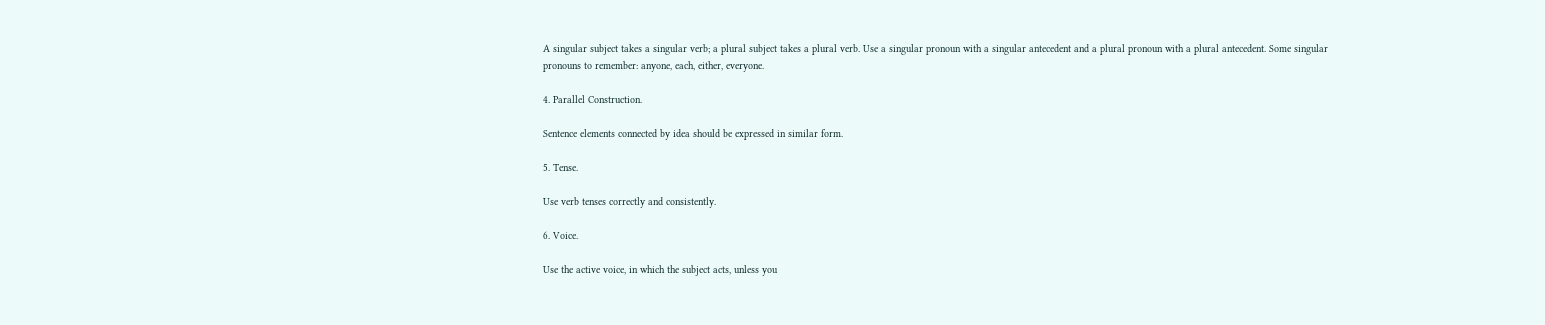A singular subject takes a singular verb; a plural subject takes a plural verb. Use a singular pronoun with a singular antecedent and a plural pronoun with a plural antecedent. Some singular pronouns to remember: anyone, each, either, everyone.

4. Parallel Construction.

Sentence elements connected by idea should be expressed in similar form.

5. Tense.

Use verb tenses correctly and consistently.

6. Voice.

Use the active voice, in which the subject acts, unless you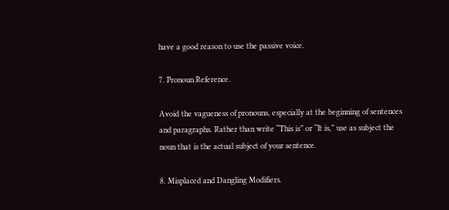have a good reason to use the passive voice.

7. Pronoun Reference.

Avoid the vagueness of pronouns, especially at the beginning of sentences and paragraphs. Rather than write “This is” or “It is,” use as subject the noun that is the actual subject of your sentence.

8. Misplaced and Dangling Modifiers.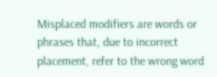Misplaced modifiers are words or phrases that, due to incorrect placement, refer to the wrong word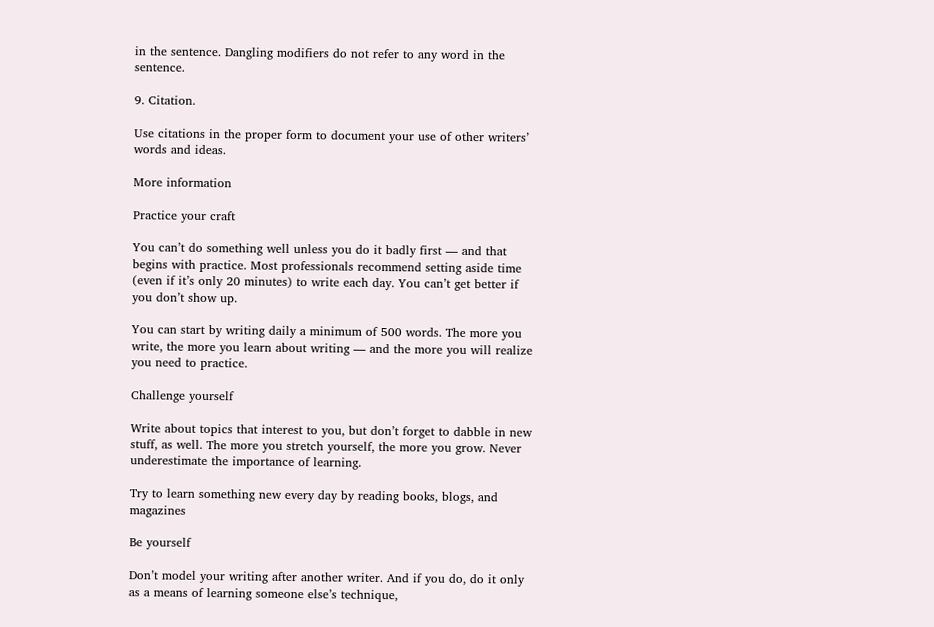in the sentence. Dangling modifiers do not refer to any word in the sentence.

9. Citation.

Use citations in the proper form to document your use of other writers’ words and ideas.

More information

Practice your craft

You can’t do something well unless you do it badly first — and that begins with practice. Most professionals recommend setting aside time (even if it’s only 20 minutes) to write each day. You can’t get better if you don’t show up.

You can start by writing daily a minimum of 500 words. The more you write, the more you learn about writing — and the more you will realize you need to practice.

Challenge yourself

Write about topics that interest to you, but don’t forget to dabble in new stuff, as well. The more you stretch yourself, the more you grow. Never underestimate the importance of learning.

Try to learn something new every day by reading books, blogs, and magazines

Be yourself

Don’t model your writing after another writer. And if you do, do it only as a means of learning someone else’s technique,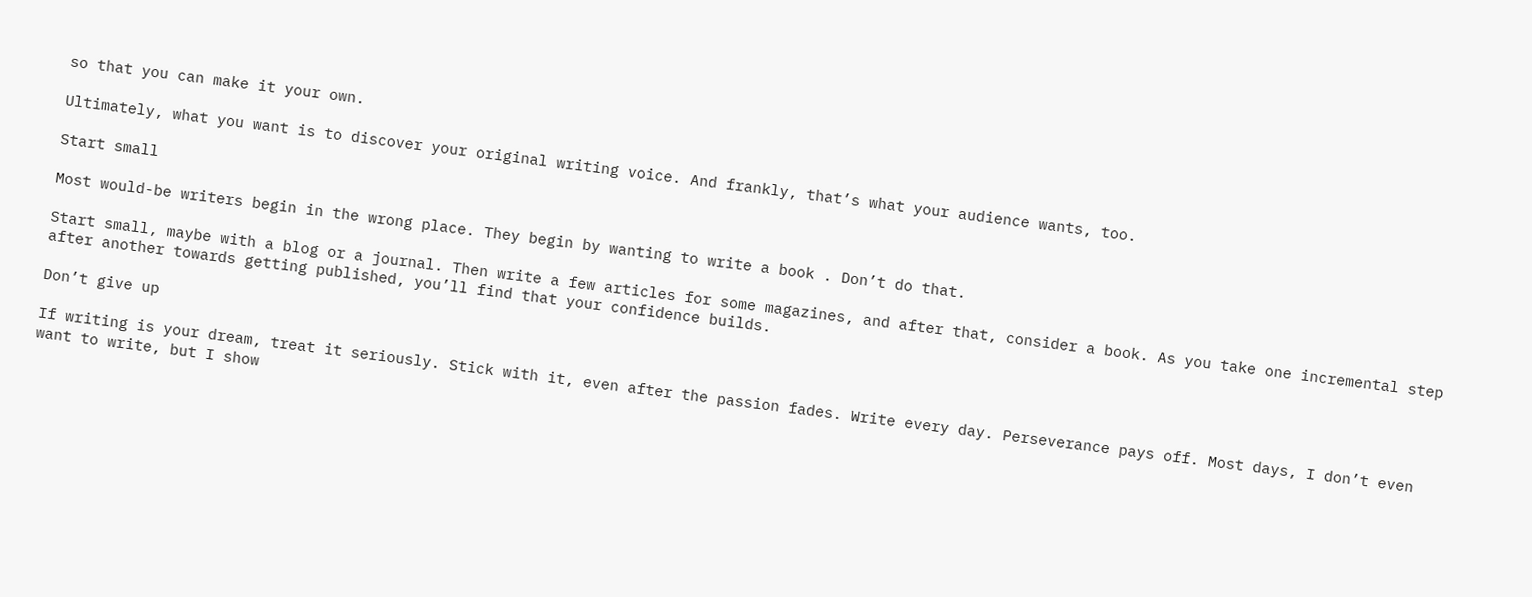so that you can make it your own.

Ultimately, what you want is to discover your original writing voice. And frankly, that’s what your audience wants, too.

Start small

Most would-be writers begin in the wrong place. They begin by wanting to write a book . Don’t do that.

Start small, maybe with a blog or a journal. Then write a few articles for some magazines, and after that, consider a book. As you take one incremental step after another towards getting published, you’ll find that your confidence builds.

Don’t give up

If writing is your dream, treat it seriously. Stick with it, even after the passion fades. Write every day. Perseverance pays off. Most days, I don’t even want to write, but I show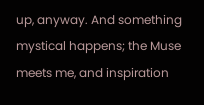up, anyway. And something mystical happens; the Muse meets me, and inspiration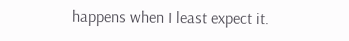happens when I least expect it.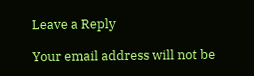Leave a Reply

Your email address will not be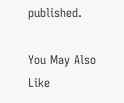published.

You May Also Like